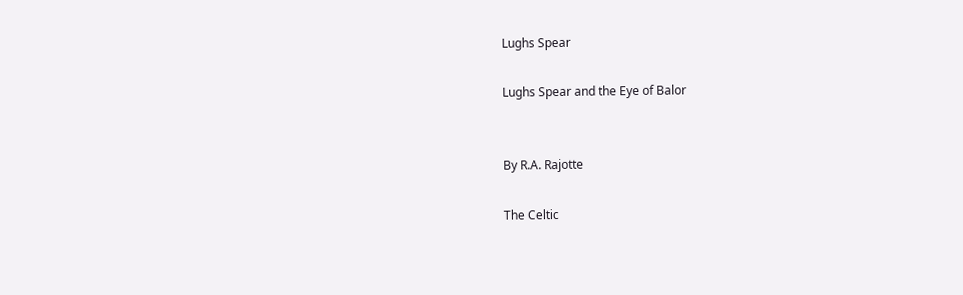Lughs Spear

Lughs Spear and the Eye of Balor


By R.A. Rajotte

The Celtic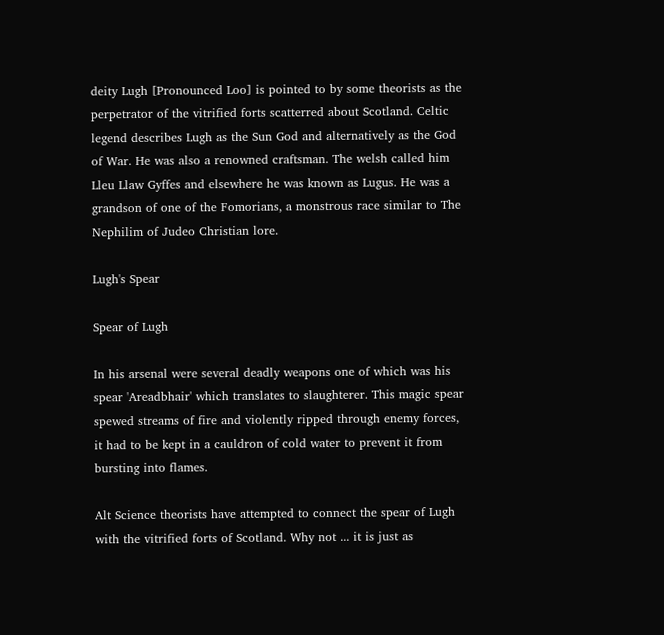deity Lugh [Pronounced Loo] is pointed to by some theorists as the perpetrator of the vitrified forts scatterred about Scotland. Celtic legend describes Lugh as the Sun God and alternatively as the God of War. He was also a renowned craftsman. The welsh called him Lleu Llaw Gyffes and elsewhere he was known as Lugus. He was a grandson of one of the Fomorians, a monstrous race similar to The Nephilim of Judeo Christian lore.

Lugh's Spear

Spear of Lugh

In his arsenal were several deadly weapons one of which was his spear 'Areadbhair' which translates to slaughterer. This magic spear spewed streams of fire and violently ripped through enemy forces, it had to be kept in a cauldron of cold water to prevent it from bursting into flames.

Alt Science theorists have attempted to connect the spear of Lugh with the vitrified forts of Scotland. Why not ... it is just as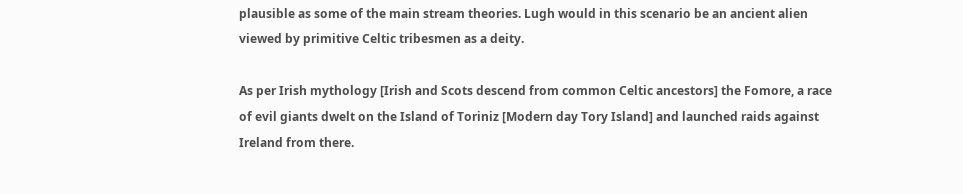plausible as some of the main stream theories. Lugh would in this scenario be an ancient alien viewed by primitive Celtic tribesmen as a deity.

As per Irish mythology [Irish and Scots descend from common Celtic ancestors] the Fomore, a race of evil giants dwelt on the Island of Toriniz [Modern day Tory Island] and launched raids against Ireland from there.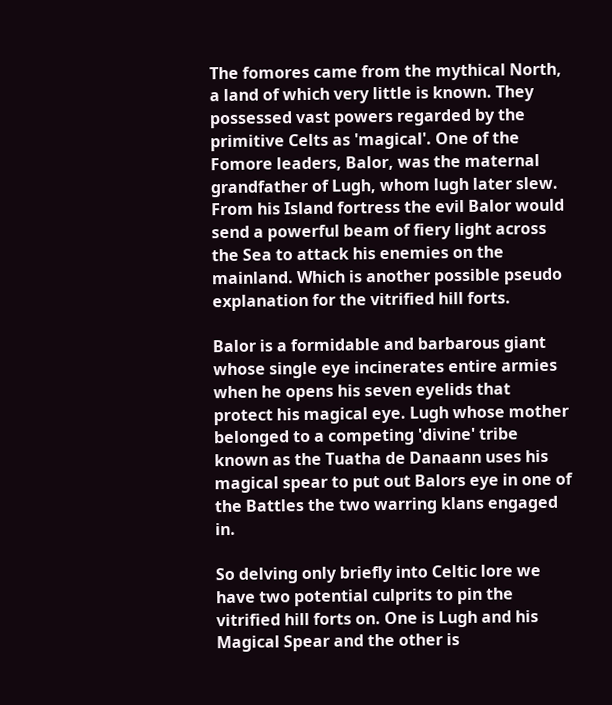The fomores came from the mythical North, a land of which very little is known. They possessed vast powers regarded by the primitive Celts as 'magical'. One of the Fomore leaders, Balor, was the maternal grandfather of Lugh, whom lugh later slew. From his Island fortress the evil Balor would send a powerful beam of fiery light across the Sea to attack his enemies on the mainland. Which is another possible pseudo explanation for the vitrified hill forts.

Balor is a formidable and barbarous giant whose single eye incinerates entire armies when he opens his seven eyelids that protect his magical eye. Lugh whose mother belonged to a competing 'divine' tribe known as the Tuatha de Danaann uses his magical spear to put out Balors eye in one of the Battles the two warring klans engaged in.

So delving only briefly into Celtic lore we have two potential culprits to pin the vitrified hill forts on. One is Lugh and his Magical Spear and the other is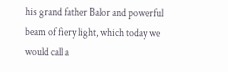his grand father Balor and powerful beam of fiery light, which today we would call a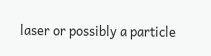laser or possibly a particle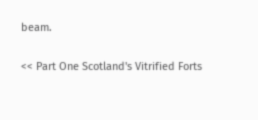beam.

<< Part One Scotland's Vitrified Forts